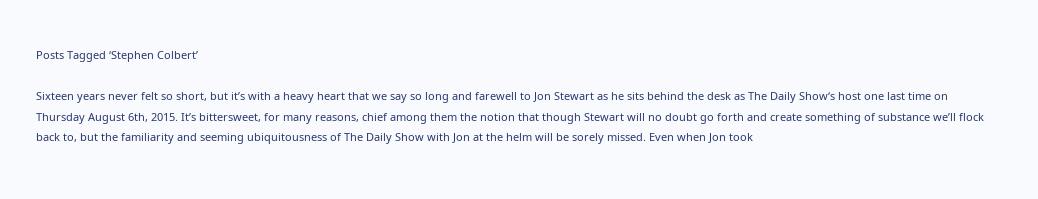Posts Tagged ‘Stephen Colbert’

Sixteen years never felt so short, but it’s with a heavy heart that we say so long and farewell to Jon Stewart as he sits behind the desk as The Daily Show‘s host one last time on Thursday August 6th, 2015. It’s bittersweet, for many reasons, chief among them the notion that though Stewart will no doubt go forth and create something of substance we’ll flock back to, but the familiarity and seeming ubiquitousness of The Daily Show with Jon at the helm will be sorely missed. Even when Jon took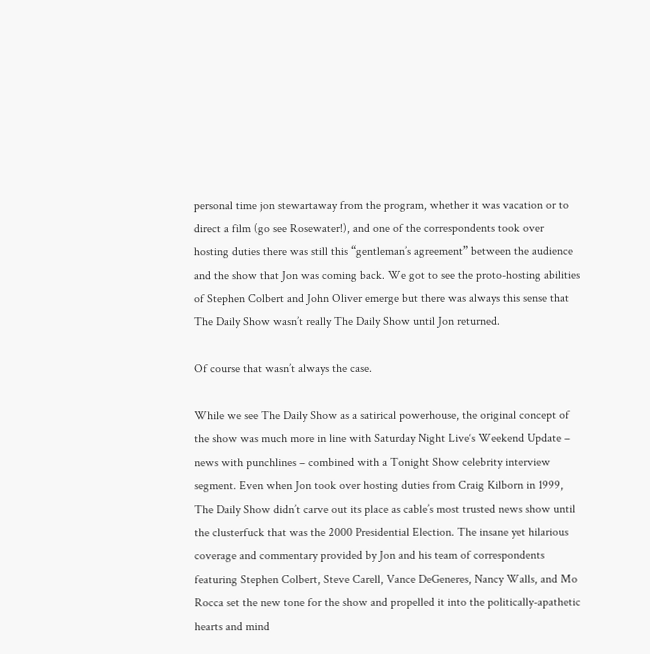personal time jon stewartaway from the program, whether it was vacation or to direct a film (go see Rosewater!), and one of the correspondents took over hosting duties there was still this “gentleman’s agreement” between the audience and the show that Jon was coming back. We got to see the proto-hosting abilities of Stephen Colbert and John Oliver emerge but there was always this sense that The Daily Show wasn’t really The Daily Show until Jon returned.

Of course that wasn’t always the case.

While we see The Daily Show as a satirical powerhouse, the original concept of the show was much more in line with Saturday Night Live‘s Weekend Update – news with punchlines – combined with a Tonight Show celebrity interview segment. Even when Jon took over hosting duties from Craig Kilborn in 1999, The Daily Show didn’t carve out its place as cable’s most trusted news show until the clusterfuck that was the 2000 Presidential Election. The insane yet hilarious coverage and commentary provided by Jon and his team of correspondents featuring Stephen Colbert, Steve Carell, Vance DeGeneres, Nancy Walls, and Mo Rocca set the new tone for the show and propelled it into the politically-apathetic hearts and mind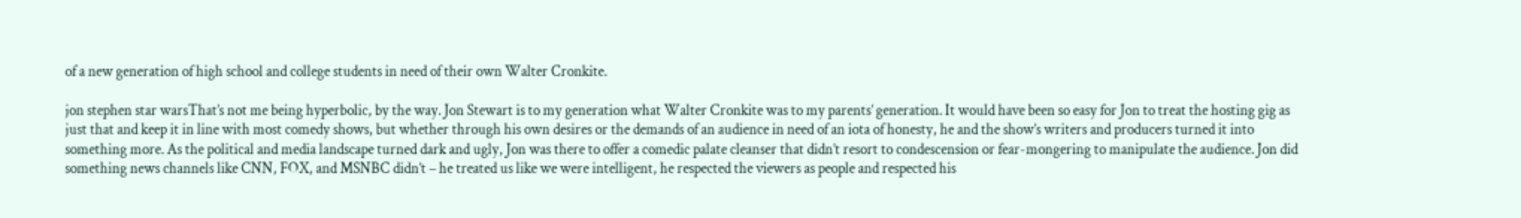of a new generation of high school and college students in need of their own Walter Cronkite.

jon stephen star warsThat’s not me being hyperbolic, by the way. Jon Stewart is to my generation what Walter Cronkite was to my parents’ generation. It would have been so easy for Jon to treat the hosting gig as just that and keep it in line with most comedy shows, but whether through his own desires or the demands of an audience in need of an iota of honesty, he and the show’s writers and producers turned it into something more. As the political and media landscape turned dark and ugly, Jon was there to offer a comedic palate cleanser that didn’t resort to condescension or fear-mongering to manipulate the audience. Jon did something news channels like CNN, FOX, and MSNBC didn’t – he treated us like we were intelligent, he respected the viewers as people and respected his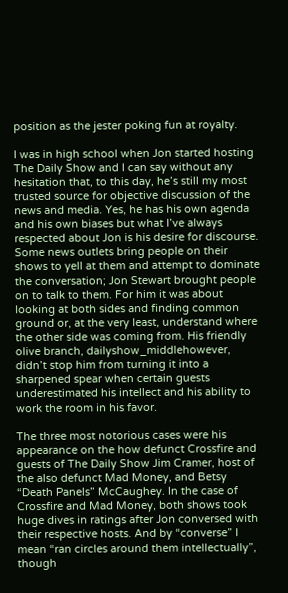position as the jester poking fun at royalty.

I was in high school when Jon started hosting The Daily Show and I can say without any hesitation that, to this day, he’s still my most trusted source for objective discussion of the news and media. Yes, he has his own agenda and his own biases but what I’ve always respected about Jon is his desire for discourse. Some news outlets bring people on their shows to yell at them and attempt to dominate the conversation; Jon Stewart brought people on to talk to them. For him it was about looking at both sides and finding common ground or, at the very least, understand where the other side was coming from. His friendly olive branch, dailyshow_middlehowever, didn’t stop him from turning it into a sharpened spear when certain guests underestimated his intellect and his ability to work the room in his favor.

The three most notorious cases were his appearance on the how defunct Crossfire and guests of The Daily Show Jim Cramer, host of the also defunct Mad Money, and Betsy “Death Panels” McCaughey. In the case of Crossfire and Mad Money, both shows took huge dives in ratings after Jon conversed with their respective hosts. And by “converse” I mean “ran circles around them intellectually”, though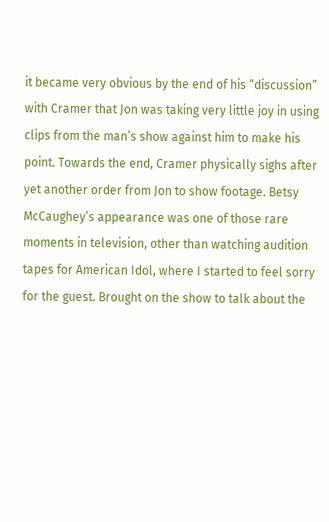it became very obvious by the end of his “discussion” with Cramer that Jon was taking very little joy in using clips from the man’s show against him to make his point. Towards the end, Cramer physically sighs after yet another order from Jon to show footage. Betsy McCaughey’s appearance was one of those rare moments in television, other than watching audition tapes for American Idol, where I started to feel sorry for the guest. Brought on the show to talk about the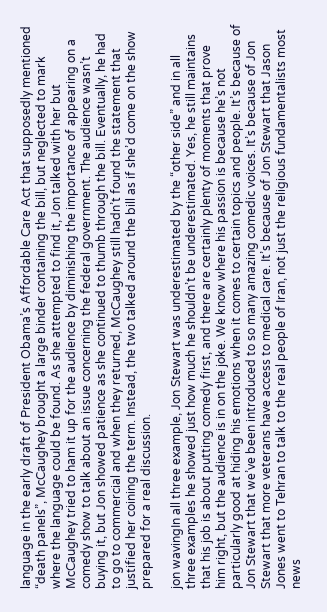language in the early draft of President Obama’s Affordable Care Act that supposedly mentioned “death panels”, McCaughey brought a large binder containing the bill, but neglected to mark where the language could be found. As she attempted to find it, Jon talked with her but McCaughey tried to ham it up for the audience by diminishing the importance of appearing on a comedy show to talk about an issue concerning the federal government. The audience wasn’t buying it, but Jon showed patience as she continued to thumb through the bill. Eventually, he had to go to commercial and when they returned, McCaughey still hadn’t found the statement that justified her coining the term. Instead, the two talked around the bill as if she’d come on the show prepared for a real discussion.

jon wavingIn all three example, Jon Stewart was underestimated by the “other side” and in all three examples he showed just how much he shouldn’t be underestimated. Yes, he still maintains that his job is about putting comedy first, and there are certainly plenty of moments that prove him right, but the audience is in on the joke. We know where his passion is because he’s not particularly good at hiding his emotions when it comes to certain topics and people. It’s because of Jon Stewart that we’ve been introduced to so many amazing comedic voices. It’s because of Jon Stewart that more veterans have access to medical care. It’s because of Jon Stewart that Jason Jones went to Tehran to talk to the real people of Iran, not just the religious fundamentalists most news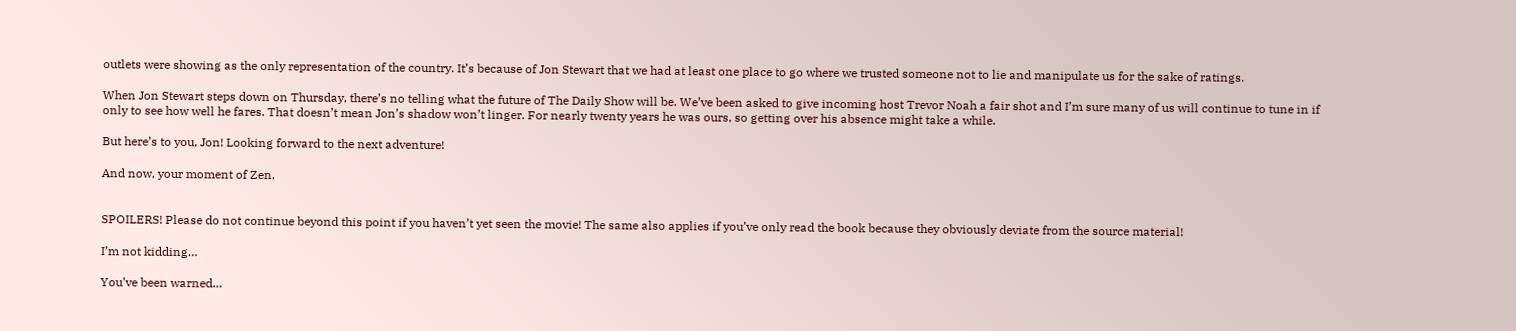outlets were showing as the only representation of the country. It’s because of Jon Stewart that we had at least one place to go where we trusted someone not to lie and manipulate us for the sake of ratings.

When Jon Stewart steps down on Thursday, there’s no telling what the future of The Daily Show will be. We’ve been asked to give incoming host Trevor Noah a fair shot and I’m sure many of us will continue to tune in if only to see how well he fares. That doesn’t mean Jon’s shadow won’t linger. For nearly twenty years he was ours, so getting over his absence might take a while.

But here’s to you, Jon! Looking forward to the next adventure!

And now, your moment of Zen.


SPOILERS! Please do not continue beyond this point if you haven’t yet seen the movie! The same also applies if you’ve only read the book because they obviously deviate from the source material!

I’m not kidding…

You’ve been warned…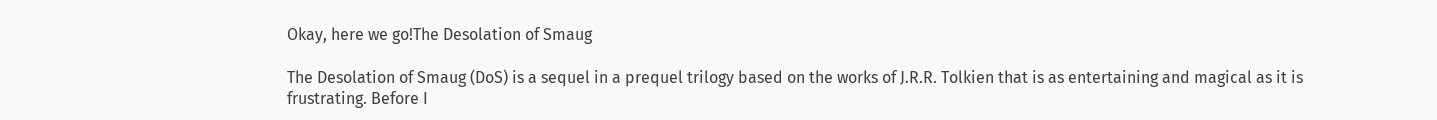Okay, here we go!The Desolation of Smaug

The Desolation of Smaug (DoS) is a sequel in a prequel trilogy based on the works of J.R.R. Tolkien that is as entertaining and magical as it is frustrating. Before I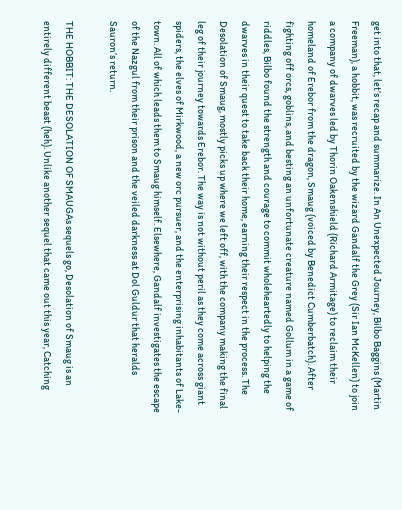get into that, let’s recap and summarize. In An Unexpected Journey, Bilbo Baggins (Martin Freeman), a hobbit, was recruited by the wizard Gandalf the Grey (Sir Ian McKellen) to join a company of dwarves led by Thorin Oakenshield (Richard Armitage) to reclaim their homeland of Erebor from the dragon, Smaug (voiced by Benedict Cumberbatch). After fighting off orcs, goblins, and besting an unfortunate creature named Gollum in a game of riddles, Bilbo found the strength and courage to commit wholeheartedly to helping the dwarves in their quest to take back their home, earning their respect in the process. The Desolation of Smaug, mostly picks up where we left off, with the company making the final leg of their journey towards Erebor. The way is not without peril as they come across giant spiders, the elves of Mirkwood, a new orc pursuer, and the enterprising inhabitants of Lake-town. All of which leads them to Smaug himself. Elsewhere, Gandalf investigates the escape of the Nazgul from their prison and the veiled darkness at Dol Guldur that heralds Sauron’s return.

THE HOBBIT: THE DESOLATION OF SMAUGAs sequels go, Desolation of Smaug is an entirely different beast (heh). Unlike another sequel that came out this year, Catching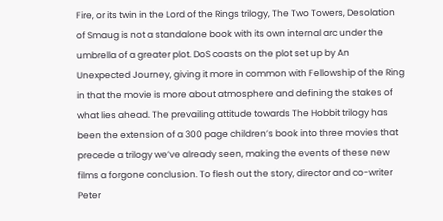Fire, or its twin in the Lord of the Rings trilogy, The Two Towers, Desolation of Smaug is not a standalone book with its own internal arc under the umbrella of a greater plot. DoS coasts on the plot set up by An Unexpected Journey, giving it more in common with Fellowship of the Ring in that the movie is more about atmosphere and defining the stakes of what lies ahead. The prevailing attitude towards The Hobbit trilogy has been the extension of a 300 page children’s book into three movies that precede a trilogy we’ve already seen, making the events of these new films a forgone conclusion. To flesh out the story, director and co-writer Peter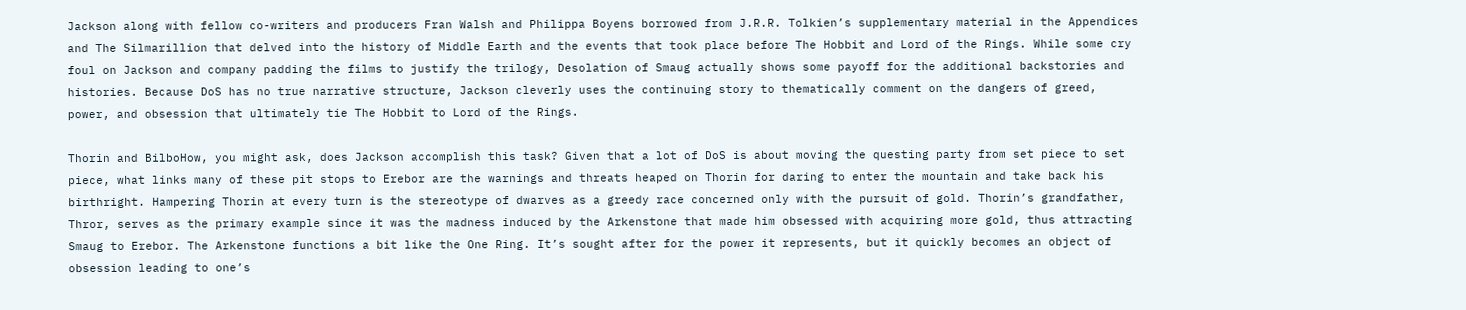Jackson along with fellow co-writers and producers Fran Walsh and Philippa Boyens borrowed from J.R.R. Tolkien’s supplementary material in the Appendices and The Silmarillion that delved into the history of Middle Earth and the events that took place before The Hobbit and Lord of the Rings. While some cry foul on Jackson and company padding the films to justify the trilogy, Desolation of Smaug actually shows some payoff for the additional backstories and histories. Because DoS has no true narrative structure, Jackson cleverly uses the continuing story to thematically comment on the dangers of greed, power, and obsession that ultimately tie The Hobbit to Lord of the Rings.

Thorin and BilboHow, you might ask, does Jackson accomplish this task? Given that a lot of DoS is about moving the questing party from set piece to set piece, what links many of these pit stops to Erebor are the warnings and threats heaped on Thorin for daring to enter the mountain and take back his birthright. Hampering Thorin at every turn is the stereotype of dwarves as a greedy race concerned only with the pursuit of gold. Thorin’s grandfather, Thror, serves as the primary example since it was the madness induced by the Arkenstone that made him obsessed with acquiring more gold, thus attracting Smaug to Erebor. The Arkenstone functions a bit like the One Ring. It’s sought after for the power it represents, but it quickly becomes an object of obsession leading to one’s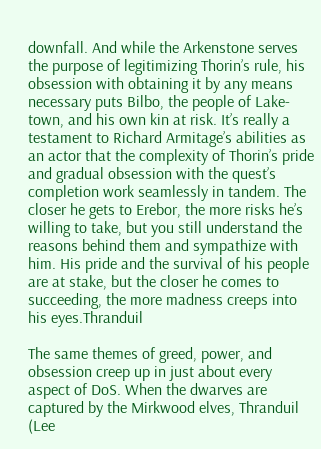downfall. And while the Arkenstone serves the purpose of legitimizing Thorin’s rule, his obsession with obtaining it by any means necessary puts Bilbo, the people of Lake-town, and his own kin at risk. It’s really a testament to Richard Armitage’s abilities as an actor that the complexity of Thorin’s pride and gradual obsession with the quest’s completion work seamlessly in tandem. The closer he gets to Erebor, the more risks he’s willing to take, but you still understand the reasons behind them and sympathize with him. His pride and the survival of his people are at stake, but the closer he comes to succeeding, the more madness creeps into his eyes.Thranduil

The same themes of greed, power, and obsession creep up in just about every aspect of DoS. When the dwarves are captured by the Mirkwood elves, Thranduil (Lee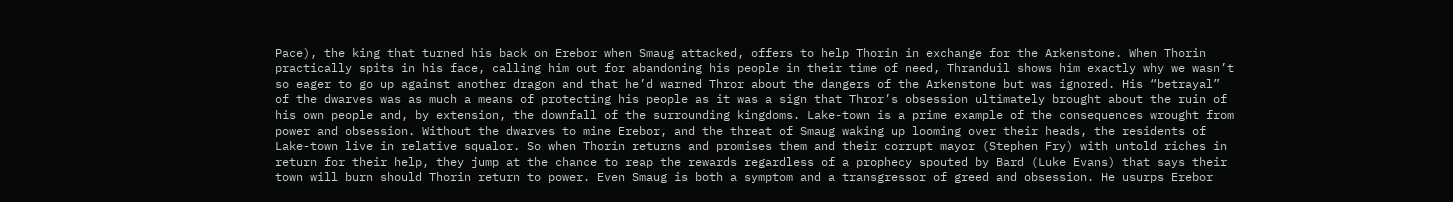Pace), the king that turned his back on Erebor when Smaug attacked, offers to help Thorin in exchange for the Arkenstone. When Thorin practically spits in his face, calling him out for abandoning his people in their time of need, Thranduil shows him exactly why we wasn’t so eager to go up against another dragon and that he’d warned Thror about the dangers of the Arkenstone but was ignored. His “betrayal” of the dwarves was as much a means of protecting his people as it was a sign that Thror’s obsession ultimately brought about the ruin of his own people and, by extension, the downfall of the surrounding kingdoms. Lake-town is a prime example of the consequences wrought from power and obsession. Without the dwarves to mine Erebor, and the threat of Smaug waking up looming over their heads, the residents of Lake-town live in relative squalor. So when Thorin returns and promises them and their corrupt mayor (Stephen Fry) with untold riches in return for their help, they jump at the chance to reap the rewards regardless of a prophecy spouted by Bard (Luke Evans) that says their town will burn should Thorin return to power. Even Smaug is both a symptom and a transgressor of greed and obsession. He usurps Erebor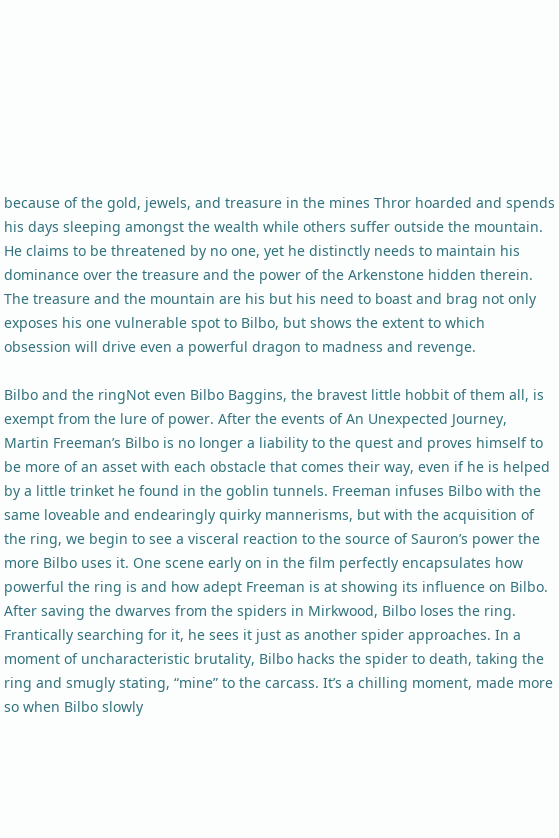because of the gold, jewels, and treasure in the mines Thror hoarded and spends his days sleeping amongst the wealth while others suffer outside the mountain. He claims to be threatened by no one, yet he distinctly needs to maintain his dominance over the treasure and the power of the Arkenstone hidden therein. The treasure and the mountain are his but his need to boast and brag not only exposes his one vulnerable spot to Bilbo, but shows the extent to which obsession will drive even a powerful dragon to madness and revenge.

Bilbo and the ringNot even Bilbo Baggins, the bravest little hobbit of them all, is exempt from the lure of power. After the events of An Unexpected Journey, Martin Freeman’s Bilbo is no longer a liability to the quest and proves himself to be more of an asset with each obstacle that comes their way, even if he is helped by a little trinket he found in the goblin tunnels. Freeman infuses Bilbo with the same loveable and endearingly quirky mannerisms, but with the acquisition of the ring, we begin to see a visceral reaction to the source of Sauron’s power the more Bilbo uses it. One scene early on in the film perfectly encapsulates how powerful the ring is and how adept Freeman is at showing its influence on Bilbo. After saving the dwarves from the spiders in Mirkwood, Bilbo loses the ring. Frantically searching for it, he sees it just as another spider approaches. In a moment of uncharacteristic brutality, Bilbo hacks the spider to death, taking the ring and smugly stating, “mine” to the carcass. It’s a chilling moment, made more so when Bilbo slowly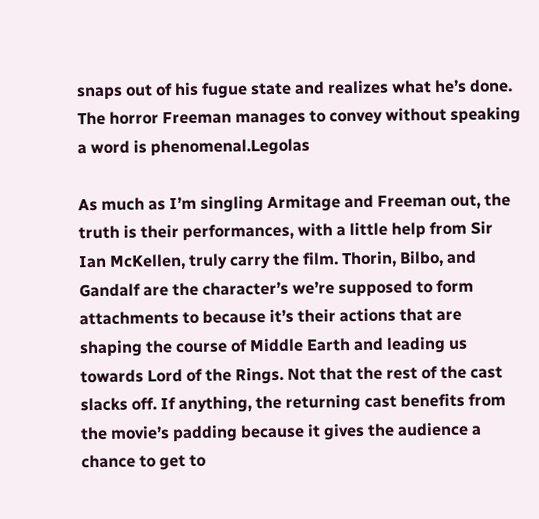snaps out of his fugue state and realizes what he’s done. The horror Freeman manages to convey without speaking a word is phenomenal.Legolas

As much as I’m singling Armitage and Freeman out, the truth is their performances, with a little help from Sir Ian McKellen, truly carry the film. Thorin, Bilbo, and Gandalf are the character’s we’re supposed to form attachments to because it’s their actions that are shaping the course of Middle Earth and leading us towards Lord of the Rings. Not that the rest of the cast slacks off. If anything, the returning cast benefits from the movie’s padding because it gives the audience a chance to get to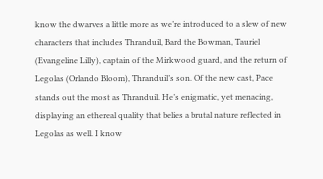know the dwarves a little more as we’re introduced to a slew of new characters that includes Thranduil, Bard the Bowman, Tauriel (Evangeline Lilly), captain of the Mirkwood guard, and the return of Legolas (Orlando Bloom), Thranduil’s son. Of the new cast, Pace stands out the most as Thranduil. He’s enigmatic, yet menacing, displaying an ethereal quality that belies a brutal nature reflected in Legolas as well. I know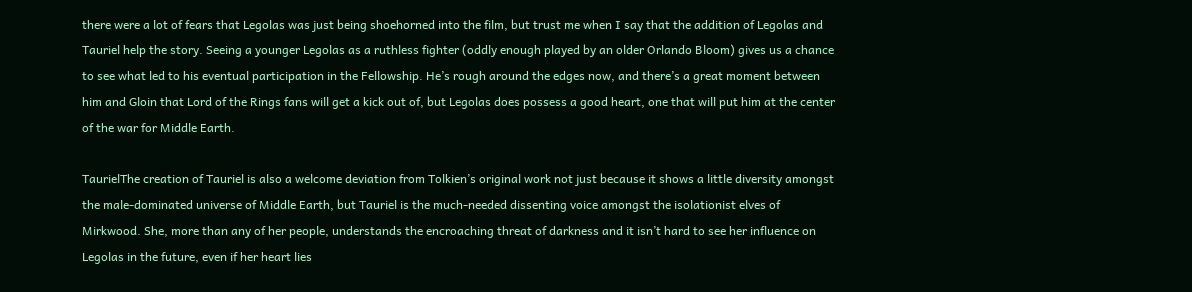there were a lot of fears that Legolas was just being shoehorned into the film, but trust me when I say that the addition of Legolas and Tauriel help the story. Seeing a younger Legolas as a ruthless fighter (oddly enough played by an older Orlando Bloom) gives us a chance to see what led to his eventual participation in the Fellowship. He’s rough around the edges now, and there’s a great moment between him and Gloin that Lord of the Rings fans will get a kick out of, but Legolas does possess a good heart, one that will put him at the center of the war for Middle Earth.

TaurielThe creation of Tauriel is also a welcome deviation from Tolkien’s original work not just because it shows a little diversity amongst the male-dominated universe of Middle Earth, but Tauriel is the much-needed dissenting voice amongst the isolationist elves of Mirkwood. She, more than any of her people, understands the encroaching threat of darkness and it isn’t hard to see her influence on Legolas in the future, even if her heart lies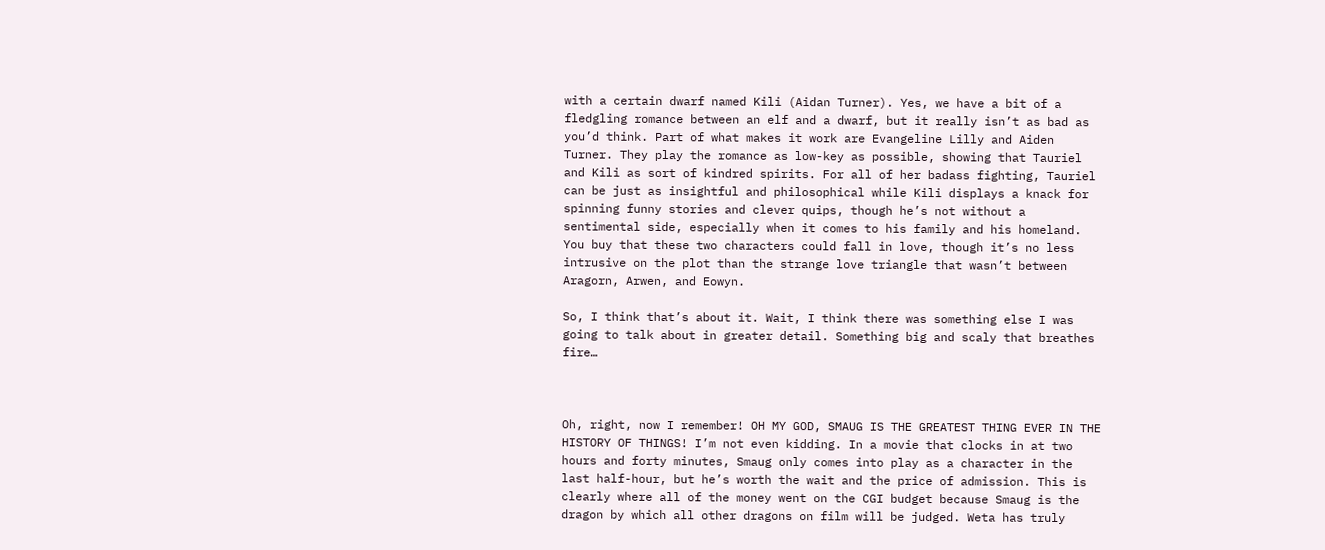with a certain dwarf named Kili (Aidan Turner). Yes, we have a bit of a fledgling romance between an elf and a dwarf, but it really isn’t as bad as you’d think. Part of what makes it work are Evangeline Lilly and Aiden Turner. They play the romance as low-key as possible, showing that Tauriel and Kili as sort of kindred spirits. For all of her badass fighting, Tauriel can be just as insightful and philosophical while Kili displays a knack for spinning funny stories and clever quips, though he’s not without a sentimental side, especially when it comes to his family and his homeland. You buy that these two characters could fall in love, though it’s no less intrusive on the plot than the strange love triangle that wasn’t between Aragorn, Arwen, and Eowyn.

So, I think that’s about it. Wait, I think there was something else I was going to talk about in greater detail. Something big and scaly that breathes fire…



Oh, right, now I remember! OH MY GOD, SMAUG IS THE GREATEST THING EVER IN THE HISTORY OF THINGS! I’m not even kidding. In a movie that clocks in at two hours and forty minutes, Smaug only comes into play as a character in the last half-hour, but he’s worth the wait and the price of admission. This is clearly where all of the money went on the CGI budget because Smaug is the dragon by which all other dragons on film will be judged. Weta has truly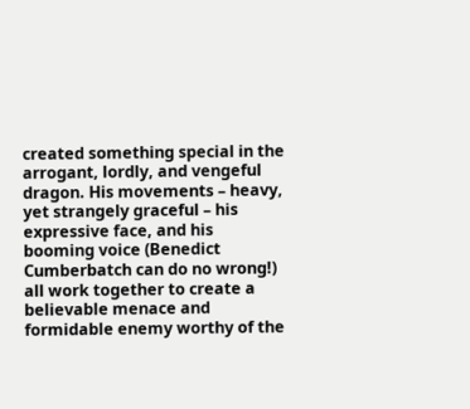created something special in the arrogant, lordly, and vengeful dragon. His movements – heavy, yet strangely graceful – his expressive face, and his booming voice (Benedict Cumberbatch can do no wrong!) all work together to create a believable menace and formidable enemy worthy of the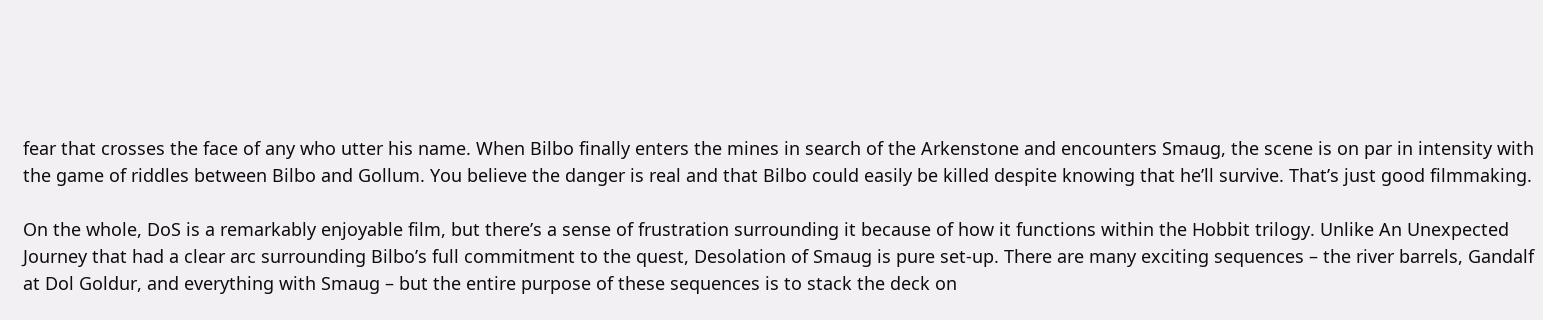fear that crosses the face of any who utter his name. When Bilbo finally enters the mines in search of the Arkenstone and encounters Smaug, the scene is on par in intensity with the game of riddles between Bilbo and Gollum. You believe the danger is real and that Bilbo could easily be killed despite knowing that he’ll survive. That’s just good filmmaking.

On the whole, DoS is a remarkably enjoyable film, but there’s a sense of frustration surrounding it because of how it functions within the Hobbit trilogy. Unlike An Unexpected Journey that had a clear arc surrounding Bilbo’s full commitment to the quest, Desolation of Smaug is pure set-up. There are many exciting sequences – the river barrels, Gandalf at Dol Goldur, and everything with Smaug – but the entire purpose of these sequences is to stack the deck on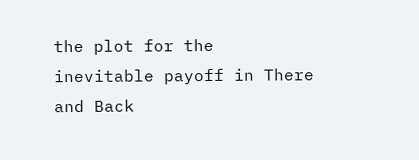the plot for the inevitable payoff in There and Back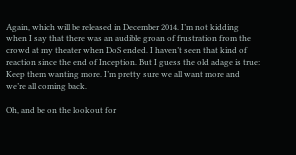Again, which will be released in December 2014. I’m not kidding when I say that there was an audible groan of frustration from the crowd at my theater when DoS ended. I haven’t seen that kind of reaction since the end of Inception. But I guess the old adage is true: Keep them wanting more. I’m pretty sure we all want more and we’re all coming back.

Oh, and be on the lookout for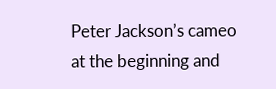Peter Jackson’s cameo at the beginning and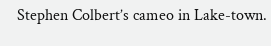Stephen Colbert’s cameo in Lake-town.